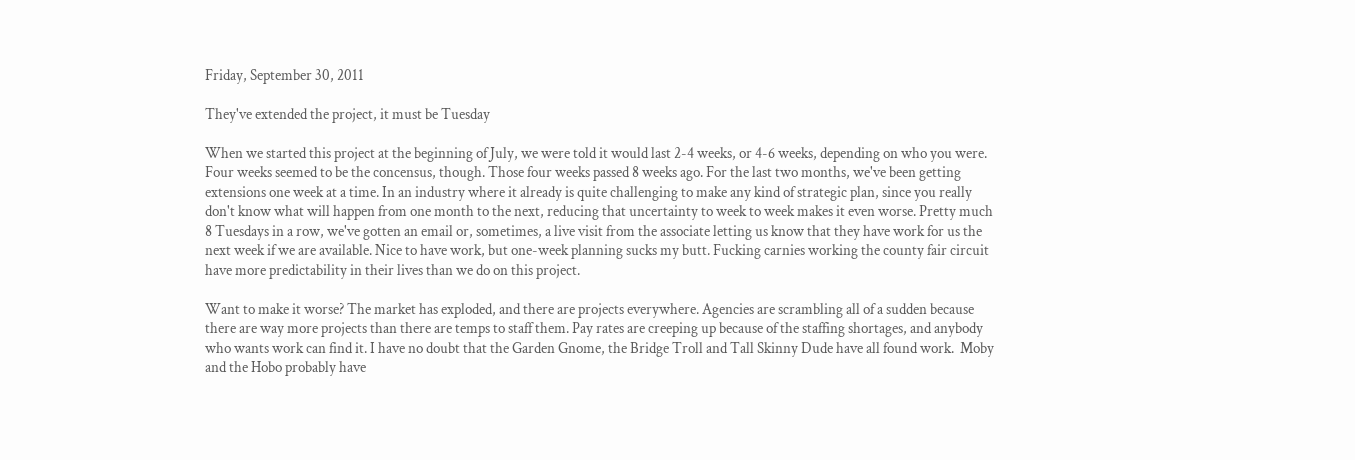Friday, September 30, 2011

They've extended the project, it must be Tuesday

When we started this project at the beginning of July, we were told it would last 2-4 weeks, or 4-6 weeks, depending on who you were. Four weeks seemed to be the concensus, though. Those four weeks passed 8 weeks ago. For the last two months, we've been getting extensions one week at a time. In an industry where it already is quite challenging to make any kind of strategic plan, since you really don't know what will happen from one month to the next, reducing that uncertainty to week to week makes it even worse. Pretty much 8 Tuesdays in a row, we've gotten an email or, sometimes, a live visit from the associate letting us know that they have work for us the next week if we are available. Nice to have work, but one-week planning sucks my butt. Fucking carnies working the county fair circuit have more predictability in their lives than we do on this project.

Want to make it worse? The market has exploded, and there are projects everywhere. Agencies are scrambling all of a sudden because there are way more projects than there are temps to staff them. Pay rates are creeping up because of the staffing shortages, and anybody who wants work can find it. I have no doubt that the Garden Gnome, the Bridge Troll and Tall Skinny Dude have all found work.  Moby and the Hobo probably have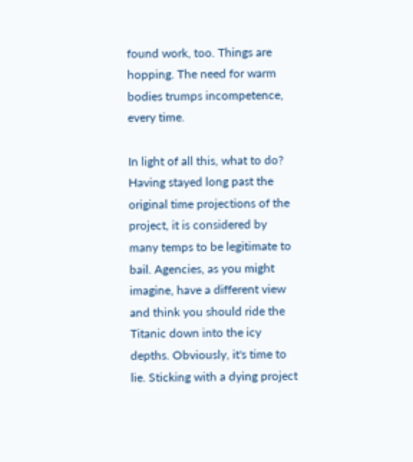found work, too. Things are hopping. The need for warm bodies trumps incompetence, every time.

In light of all this, what to do? Having stayed long past the original time projections of the project, it is considered by many temps to be legitimate to bail. Agencies, as you might imagine, have a different view and think you should ride the Titanic down into the icy depths. Obviously, it's time to lie. Sticking with a dying project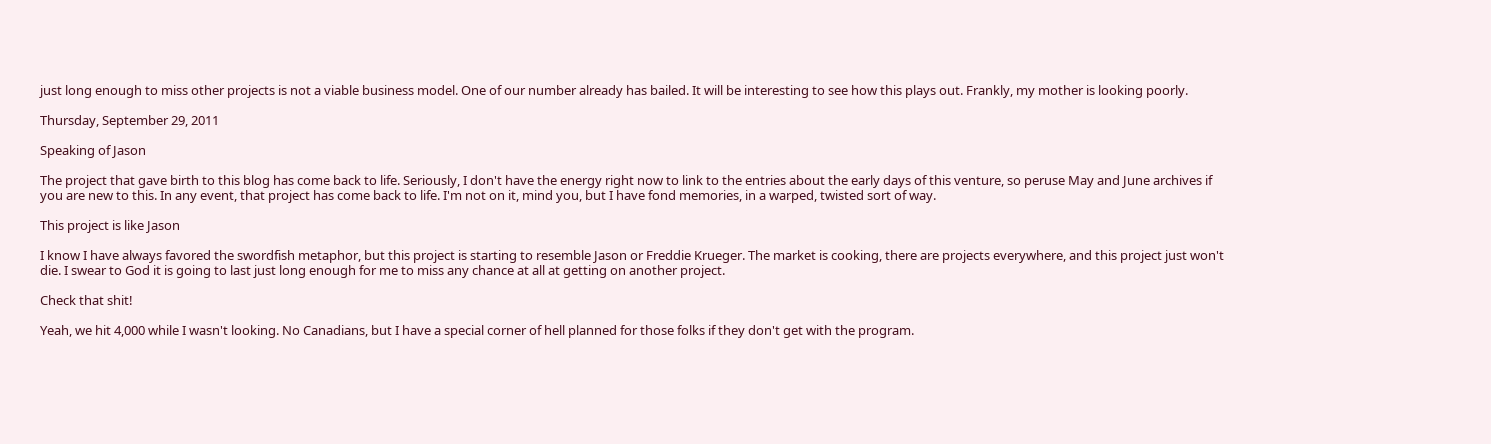just long enough to miss other projects is not a viable business model. One of our number already has bailed. It will be interesting to see how this plays out. Frankly, my mother is looking poorly.

Thursday, September 29, 2011

Speaking of Jason

The project that gave birth to this blog has come back to life. Seriously, I don't have the energy right now to link to the entries about the early days of this venture, so peruse May and June archives if you are new to this. In any event, that project has come back to life. I'm not on it, mind you, but I have fond memories, in a warped, twisted sort of way.

This project is like Jason

I know I have always favored the swordfish metaphor, but this project is starting to resemble Jason or Freddie Krueger. The market is cooking, there are projects everywhere, and this project just won't die. I swear to God it is going to last just long enough for me to miss any chance at all at getting on another project.

Check that shit!

Yeah, we hit 4,000 while I wasn't looking. No Canadians, but I have a special corner of hell planned for those folks if they don't get with the program.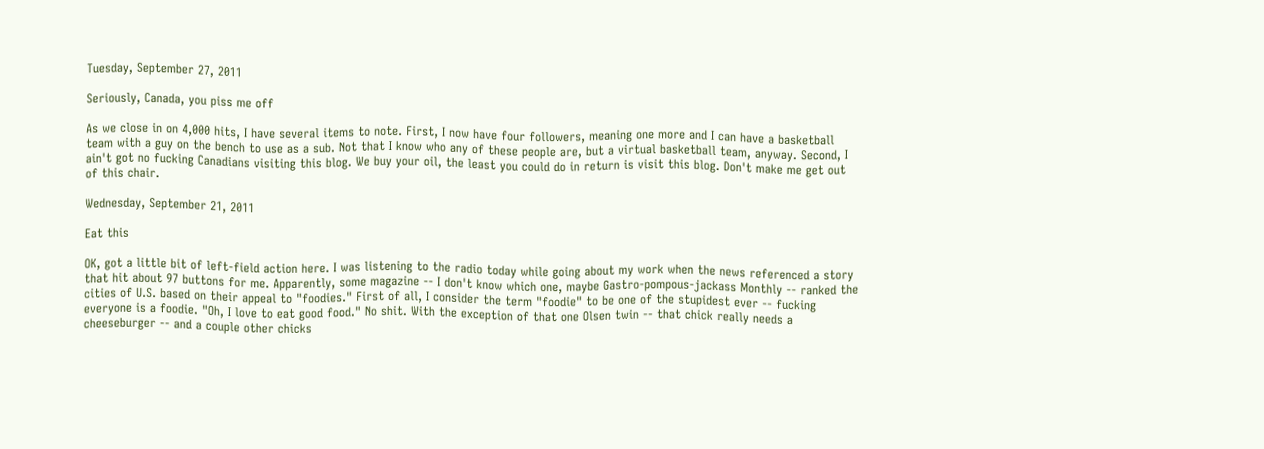Tuesday, September 27, 2011

Seriously, Canada, you piss me off

As we close in on 4,000 hits, I have several items to note. First, I now have four followers, meaning one more and I can have a basketball team with a guy on the bench to use as a sub. Not that I know who any of these people are, but a virtual basketball team, anyway. Second, I ain't got no fucking Canadians visiting this blog. We buy your oil, the least you could do in return is visit this blog. Don't make me get out of this chair.

Wednesday, September 21, 2011

Eat this

OK, got a little bit of left-field action here. I was listening to the radio today while going about my work when the news referenced a story that hit about 97 buttons for me. Apparently, some magazine -- I don't know which one, maybe Gastro-pompous-jackass Monthly -- ranked the cities of U.S. based on their appeal to "foodies." First of all, I consider the term "foodie" to be one of the stupidest ever -- fucking everyone is a foodie. "Oh, I love to eat good food." No shit. With the exception of that one Olsen twin -- that chick really needs a cheeseburger -- and a couple other chicks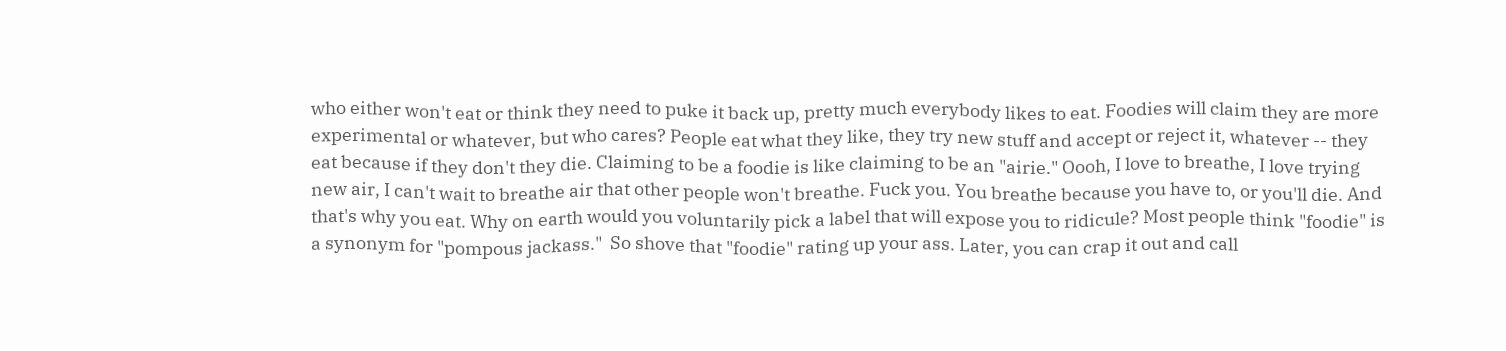who either won't eat or think they need to puke it back up, pretty much everybody likes to eat. Foodies will claim they are more experimental or whatever, but who cares? People eat what they like, they try new stuff and accept or reject it, whatever -- they eat because if they don't they die. Claiming to be a foodie is like claiming to be an "airie." Oooh, I love to breathe, I love trying new air, I can't wait to breathe air that other people won't breathe. Fuck you. You breathe because you have to, or you'll die. And that's why you eat. Why on earth would you voluntarily pick a label that will expose you to ridicule? Most people think "foodie" is a synonym for "pompous jackass."  So shove that "foodie" rating up your ass. Later, you can crap it out and call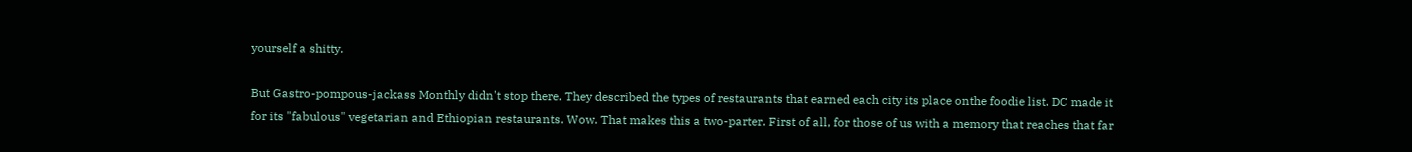yourself a shitty.

But Gastro-pompous-jackass Monthly didn't stop there. They described the types of restaurants that earned each city its place onthe foodie list. DC made it for its "fabulous" vegetarian and Ethiopian restaurants. Wow. That makes this a two-parter. First of all, for those of us with a memory that reaches that far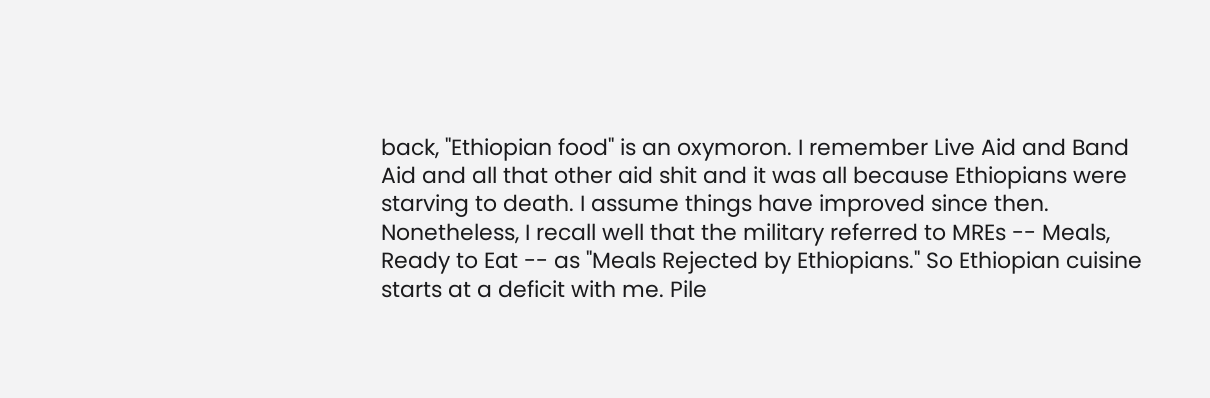back, "Ethiopian food" is an oxymoron. I remember Live Aid and Band Aid and all that other aid shit and it was all because Ethiopians were starving to death. I assume things have improved since then. Nonetheless, I recall well that the military referred to MREs -- Meals, Ready to Eat -- as "Meals Rejected by Ethiopians." So Ethiopian cuisine starts at a deficit with me. Pile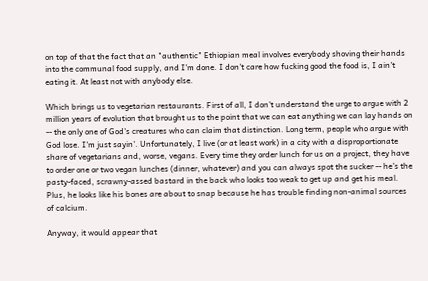on top of that the fact that an "authentic" Ethiopian meal involves everybody shoving their hands into the communal food supply, and I'm done. I don't care how fucking good the food is, I ain't eating it. At least not with anybody else.

Which brings us to vegetarian restaurants. First of all, I don't understand the urge to argue with 2 million years of evolution that brought us to the point that we can eat anything we can lay hands on -- the only one of God's creatures who can claim that distinction. Long term, people who argue with God lose. I'm just sayin'. Unfortunately, I live (or at least work) in a city with a disproportionate share of vegetarians and, worse, vegans. Every time they order lunch for us on a project, they have to order one or two vegan lunches (dinner, whatever) and you can always spot the sucker -- he's the pasty-faced, scrawny-assed bastard in the back who looks too weak to get up and get his meal. Plus, he looks like his bones are about to snap because he has trouble finding non-animal sources of calcium.

Anyway, it would appear that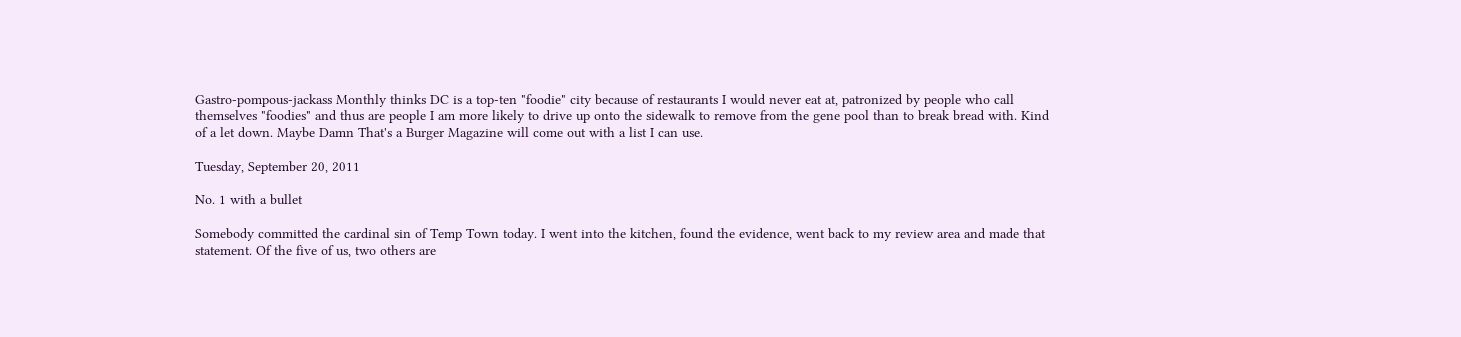Gastro-pompous-jackass Monthly thinks DC is a top-ten "foodie" city because of restaurants I would never eat at, patronized by people who call themselves "foodies" and thus are people I am more likely to drive up onto the sidewalk to remove from the gene pool than to break bread with. Kind of a let down. Maybe Damn That's a Burger Magazine will come out with a list I can use.

Tuesday, September 20, 2011

No. 1 with a bullet

Somebody committed the cardinal sin of Temp Town today. I went into the kitchen, found the evidence, went back to my review area and made that statement. Of the five of us, two others are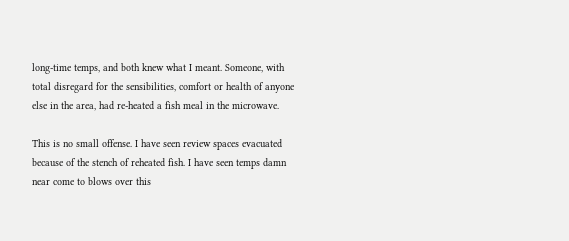long-time temps, and both knew what I meant. Someone, with total disregard for the sensibilities, comfort or health of anyone else in the area, had re-heated a fish meal in the microwave.

This is no small offense. I have seen review spaces evacuated because of the stench of reheated fish. I have seen temps damn near come to blows over this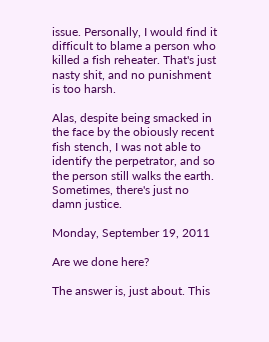issue. Personally, I would find it difficult to blame a person who killed a fish reheater. That's just nasty shit, and no punishment is too harsh.

Alas, despite being smacked in the face by the obiously recent fish stench, I was not able to identify the perpetrator, and so the person still walks the earth. Sometimes, there's just no damn justice.

Monday, September 19, 2011

Are we done here?

The answer is, just about. This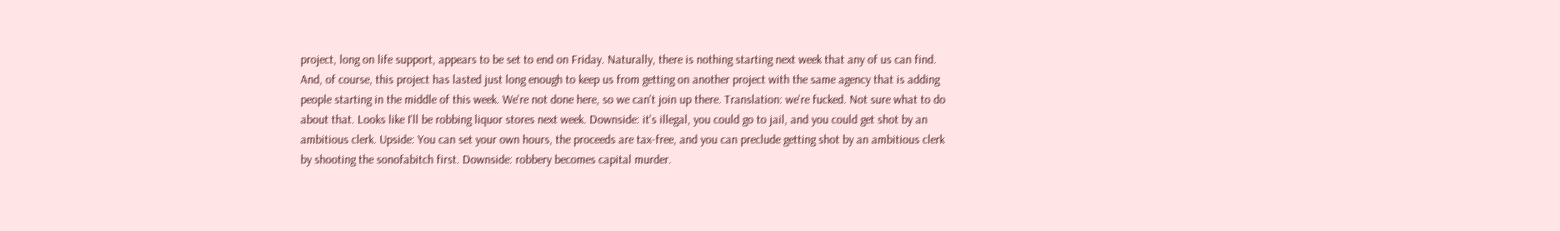project, long on life support, appears to be set to end on Friday. Naturally, there is nothing starting next week that any of us can find. And, of course, this project has lasted just long enough to keep us from getting on another project with the same agency that is adding people starting in the middle of this week. We're not done here, so we can't join up there. Translation: we're fucked. Not sure what to do about that. Looks like I'll be robbing liquor stores next week. Downside: it's illegal, you could go to jail, and you could get shot by an ambitious clerk. Upside: You can set your own hours, the proceeds are tax-free, and you can preclude getting shot by an ambitious clerk by shooting the sonofabitch first. Downside: robbery becomes capital murder.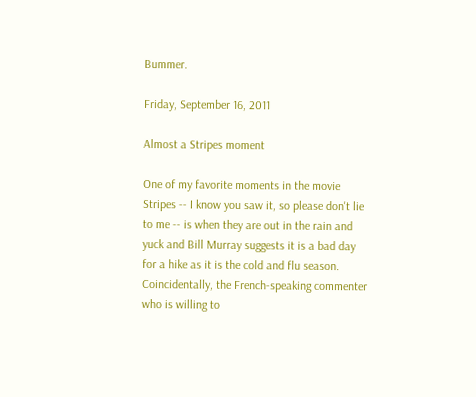Bummer.

Friday, September 16, 2011

Almost a Stripes moment

One of my favorite moments in the movie Stripes -- I know you saw it, so please don't lie to me -- is when they are out in the rain and yuck and Bill Murray suggests it is a bad day for a hike as it is the cold and flu season. Coincidentally, the French-speaking commenter who is willing to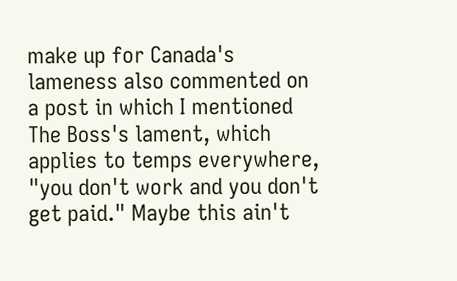make up for Canada's lameness also commented on a post in which I mentioned The Boss's lament, which applies to temps everywhere, "you don't work and you don't get paid." Maybe this ain't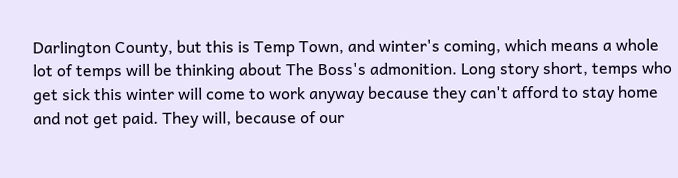Darlington County, but this is Temp Town, and winter's coming, which means a whole lot of temps will be thinking about The Boss's admonition. Long story short, temps who get sick this winter will come to work anyway because they can't afford to stay home and not get paid. They will, because of our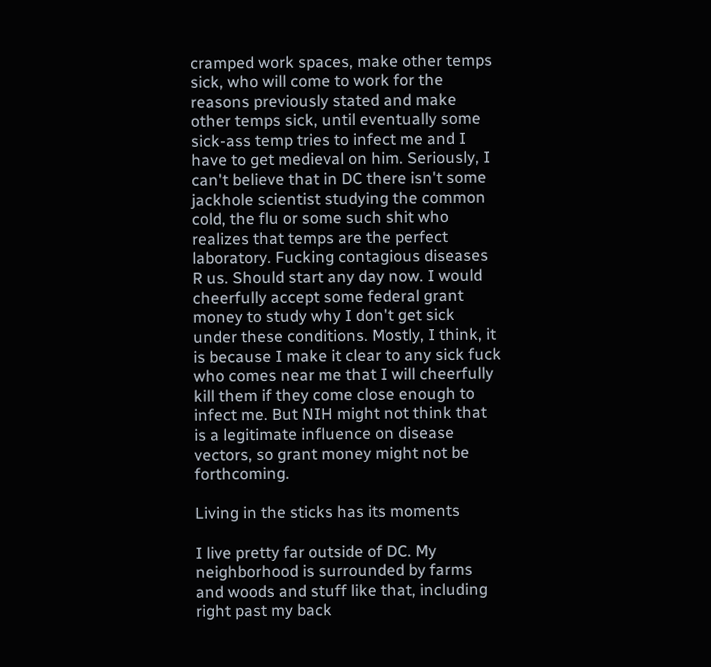cramped work spaces, make other temps sick, who will come to work for the reasons previously stated and make other temps sick, until eventually some sick-ass temp tries to infect me and I have to get medieval on him. Seriously, I can't believe that in DC there isn't some jackhole scientist studying the common cold, the flu or some such shit who realizes that temps are the perfect laboratory. Fucking contagious diseases R us. Should start any day now. I would cheerfully accept some federal grant money to study why I don't get sick under these conditions. Mostly, I think, it is because I make it clear to any sick fuck who comes near me that I will cheerfully kill them if they come close enough to infect me. But NIH might not think that is a legitimate influence on disease vectors, so grant money might not be forthcoming.

Living in the sticks has its moments

I live pretty far outside of DC. My neighborhood is surrounded by farms and woods and stuff like that, including right past my back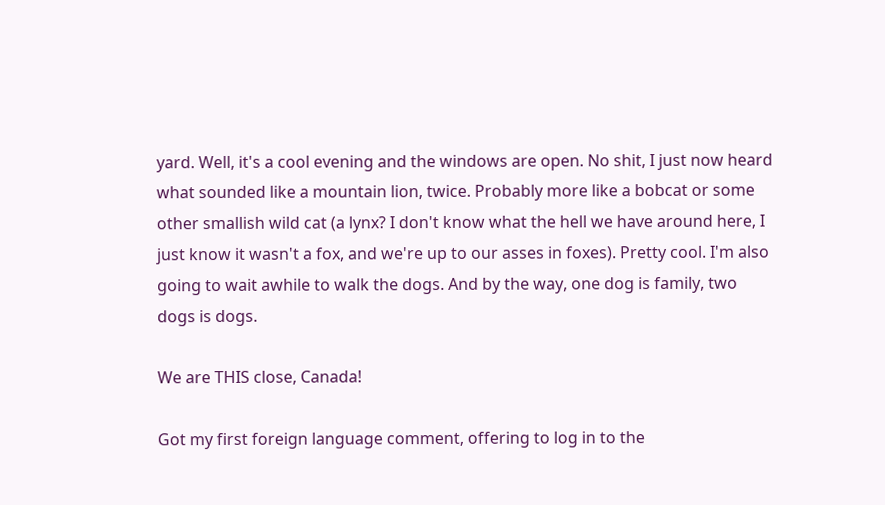yard. Well, it's a cool evening and the windows are open. No shit, I just now heard what sounded like a mountain lion, twice. Probably more like a bobcat or some other smallish wild cat (a lynx? I don't know what the hell we have around here, I just know it wasn't a fox, and we're up to our asses in foxes). Pretty cool. I'm also going to wait awhile to walk the dogs. And by the way, one dog is family, two dogs is dogs.

We are THIS close, Canada!

Got my first foreign language comment, offering to log in to the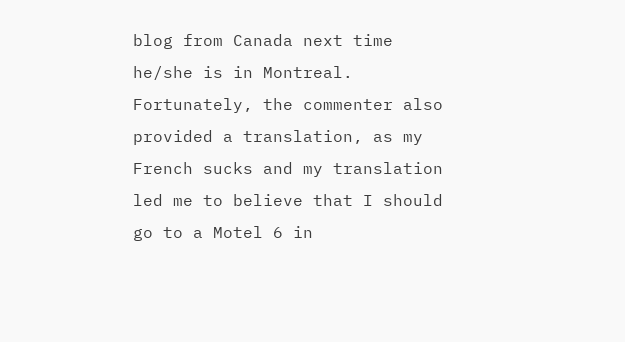blog from Canada next time he/she is in Montreal. Fortunately, the commenter also provided a translation, as my French sucks and my translation led me to believe that I should go to a Motel 6 in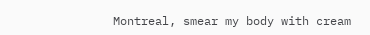Montreal, smear my body with cream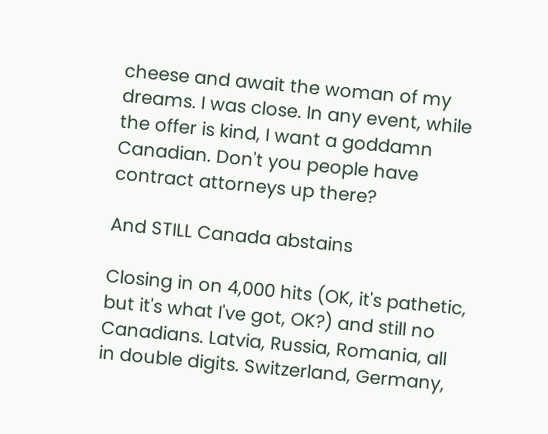cheese and await the woman of my dreams. I was close. In any event, while the offer is kind, I want a goddamn Canadian. Don't you people have contract attorneys up there?

And STILL Canada abstains

Closing in on 4,000 hits (OK, it's pathetic, but it's what I've got, OK?) and still no Canadians. Latvia, Russia, Romania, all in double digits. Switzerland, Germany,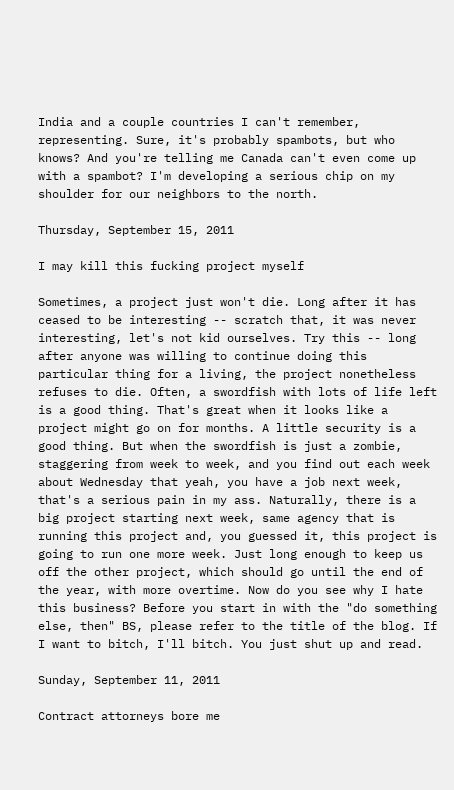India and a couple countries I can't remember, representing. Sure, it's probably spambots, but who knows? And you're telling me Canada can't even come up with a spambot? I'm developing a serious chip on my shoulder for our neighbors to the north.

Thursday, September 15, 2011

I may kill this fucking project myself

Sometimes, a project just won't die. Long after it has ceased to be interesting -- scratch that, it was never interesting, let's not kid ourselves. Try this -- long after anyone was willing to continue doing this particular thing for a living, the project nonetheless refuses to die. Often, a swordfish with lots of life left is a good thing. That's great when it looks like a project might go on for months. A little security is a good thing. But when the swordfish is just a zombie, staggering from week to week, and you find out each week about Wednesday that yeah, you have a job next week, that's a serious pain in my ass. Naturally, there is a big project starting next week, same agency that is running this project and, you guessed it, this project is going to run one more week. Just long enough to keep us off the other project, which should go until the end of the year, with more overtime. Now do you see why I hate this business? Before you start in with the "do something else, then" BS, please refer to the title of the blog. If I want to bitch, I'll bitch. You just shut up and read.

Sunday, September 11, 2011

Contract attorneys bore me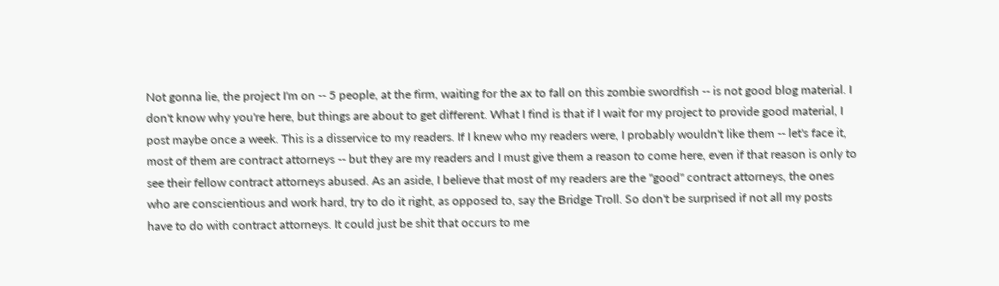Not gonna lie, the project I'm on -- 5 people, at the firm, waiting for the ax to fall on this zombie swordfish -- is not good blog material. I don't know why you're here, but things are about to get different. What I find is that if I wait for my project to provide good material, I post maybe once a week. This is a disservice to my readers. If I knew who my readers were, I probably wouldn't like them -- let's face it, most of them are contract attorneys -- but they are my readers and I must give them a reason to come here, even if that reason is only to see their fellow contract attorneys abused. As an aside, I believe that most of my readers are the "good" contract attorneys, the ones who are conscientious and work hard, try to do it right, as opposed to, say the Bridge Troll. So don't be surprised if not all my posts have to do with contract attorneys. It could just be shit that occurs to me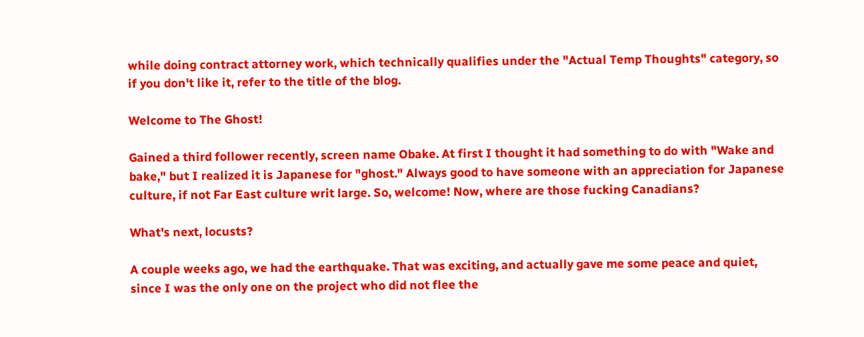while doing contract attorney work, which technically qualifies under the "Actual Temp Thoughts" category, so if you don't like it, refer to the title of the blog.

Welcome to The Ghost!

Gained a third follower recently, screen name Obake. At first I thought it had something to do with "Wake and bake," but I realized it is Japanese for "ghost." Always good to have someone with an appreciation for Japanese culture, if not Far East culture writ large. So, welcome! Now, where are those fucking Canadians?

What's next, locusts?

A couple weeks ago, we had the earthquake. That was exciting, and actually gave me some peace and quiet, since I was the only one on the project who did not flee the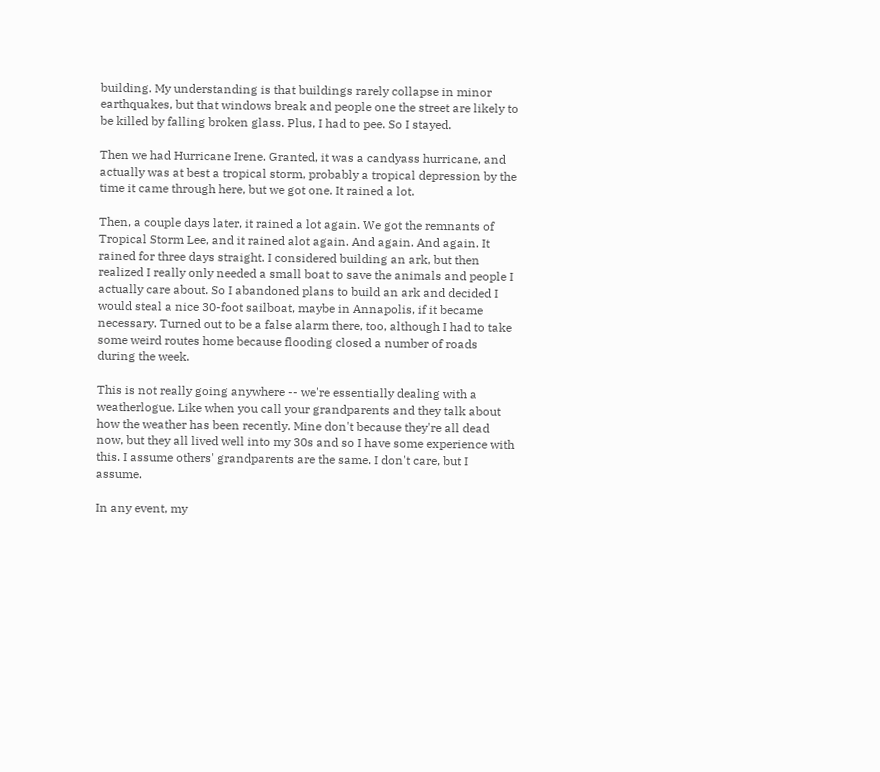building. My understanding is that buildings rarely collapse in minor earthquakes, but that windows break and people one the street are likely to be killed by falling broken glass. Plus, I had to pee. So I stayed.

Then we had Hurricane Irene. Granted, it was a candyass hurricane, and actually was at best a tropical storm, probably a tropical depression by the time it came through here, but we got one. It rained a lot.

Then, a couple days later, it rained a lot again. We got the remnants of Tropical Storm Lee, and it rained alot again. And again. And again. It rained for three days straight. I considered building an ark, but then realized I really only needed a small boat to save the animals and people I actually care about. So I abandoned plans to build an ark and decided I would steal a nice 30-foot sailboat, maybe in Annapolis, if it became necessary. Turned out to be a false alarm there, too, although I had to take some weird routes home because flooding closed a number of roads during the week.

This is not really going anywhere -- we're essentially dealing with a weatherlogue. Like when you call your grandparents and they talk about how the weather has been recently. Mine don't because they're all dead now, but they all lived well into my 30s and so I have some experience with this. I assume others' grandparents are the same. I don't care, but I assume.

In any event, my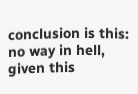conclusion is this: no way in hell, given this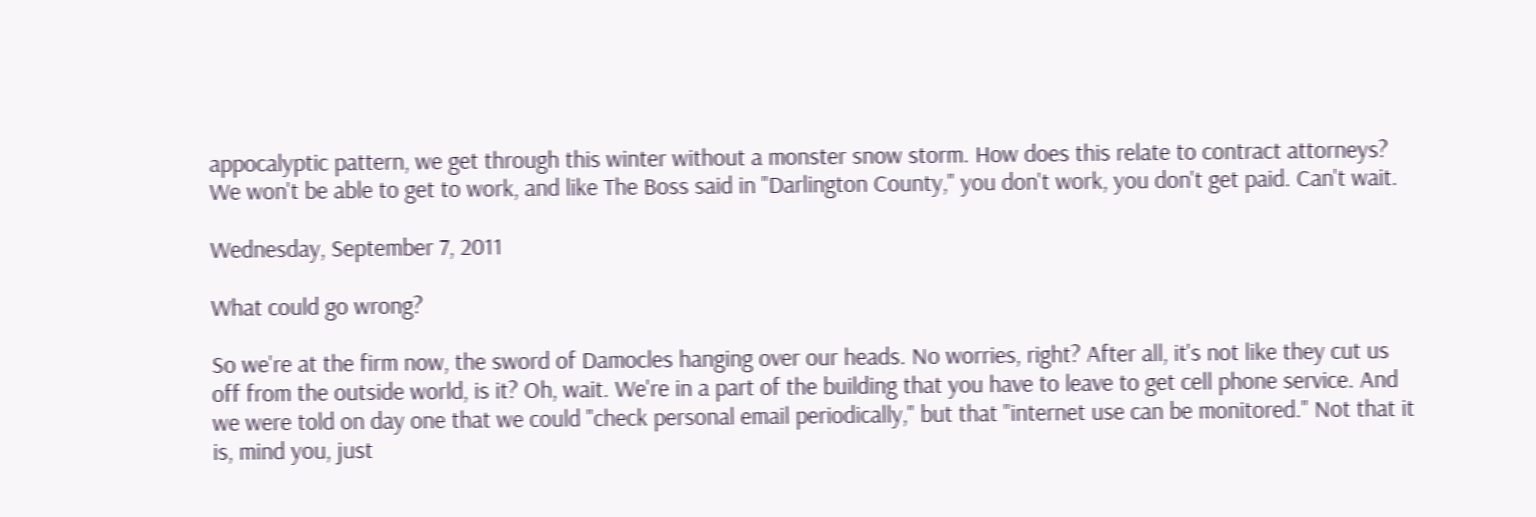appocalyptic pattern, we get through this winter without a monster snow storm. How does this relate to contract attorneys? We won't be able to get to work, and like The Boss said in "Darlington County," you don't work, you don't get paid. Can't wait.

Wednesday, September 7, 2011

What could go wrong?

So we're at the firm now, the sword of Damocles hanging over our heads. No worries, right? After all, it's not like they cut us off from the outside world, is it? Oh, wait. We're in a part of the building that you have to leave to get cell phone service. And we were told on day one that we could "check personal email periodically," but that "internet use can be monitored." Not that it is, mind you, just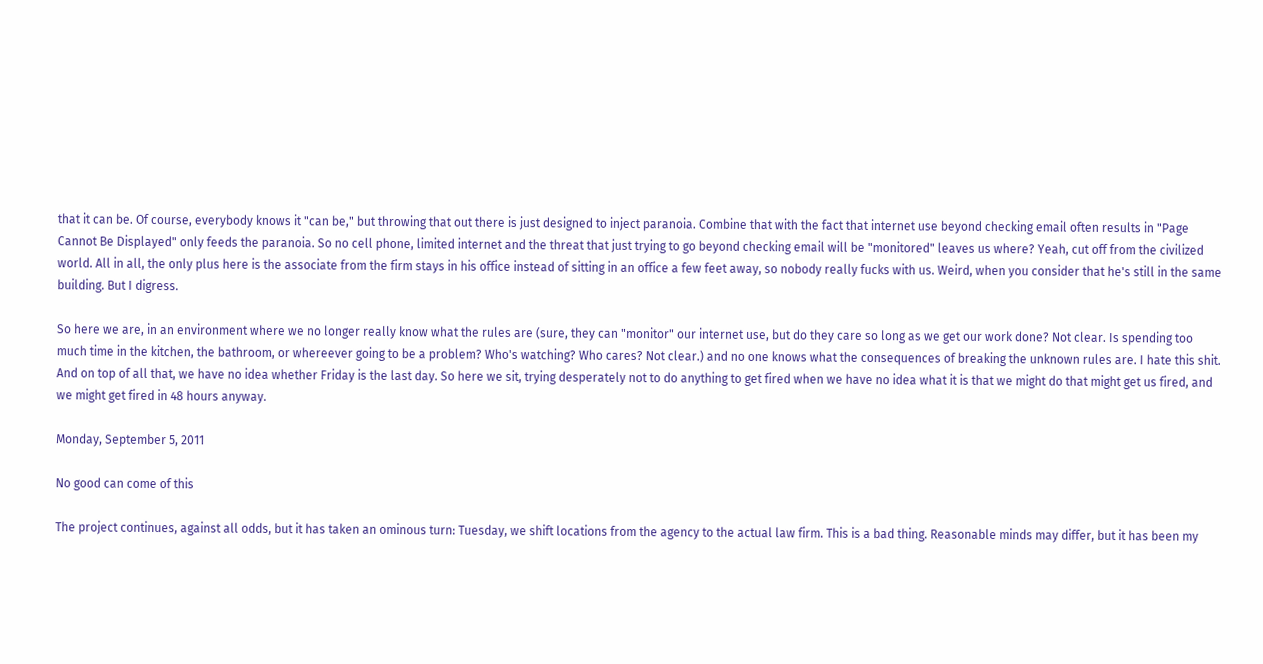that it can be. Of course, everybody knows it "can be," but throwing that out there is just designed to inject paranoia. Combine that with the fact that internet use beyond checking email often results in "Page Cannot Be Displayed" only feeds the paranoia. So no cell phone, limited internet and the threat that just trying to go beyond checking email will be "monitored" leaves us where? Yeah, cut off from the civilized world. All in all, the only plus here is the associate from the firm stays in his office instead of sitting in an office a few feet away, so nobody really fucks with us. Weird, when you consider that he's still in the same building. But I digress.

So here we are, in an environment where we no longer really know what the rules are (sure, they can "monitor" our internet use, but do they care so long as we get our work done? Not clear. Is spending too much time in the kitchen, the bathroom, or whereever going to be a problem? Who's watching? Who cares? Not clear.) and no one knows what the consequences of breaking the unknown rules are. I hate this shit. And on top of all that, we have no idea whether Friday is the last day. So here we sit, trying desperately not to do anything to get fired when we have no idea what it is that we might do that might get us fired, and we might get fired in 48 hours anyway.

Monday, September 5, 2011

No good can come of this

The project continues, against all odds, but it has taken an ominous turn: Tuesday, we shift locations from the agency to the actual law firm. This is a bad thing. Reasonable minds may differ, but it has been my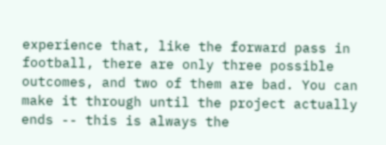experience that, like the forward pass in football, there are only three possible outcomes, and two of them are bad. You can make it through until the project actually ends -- this is always the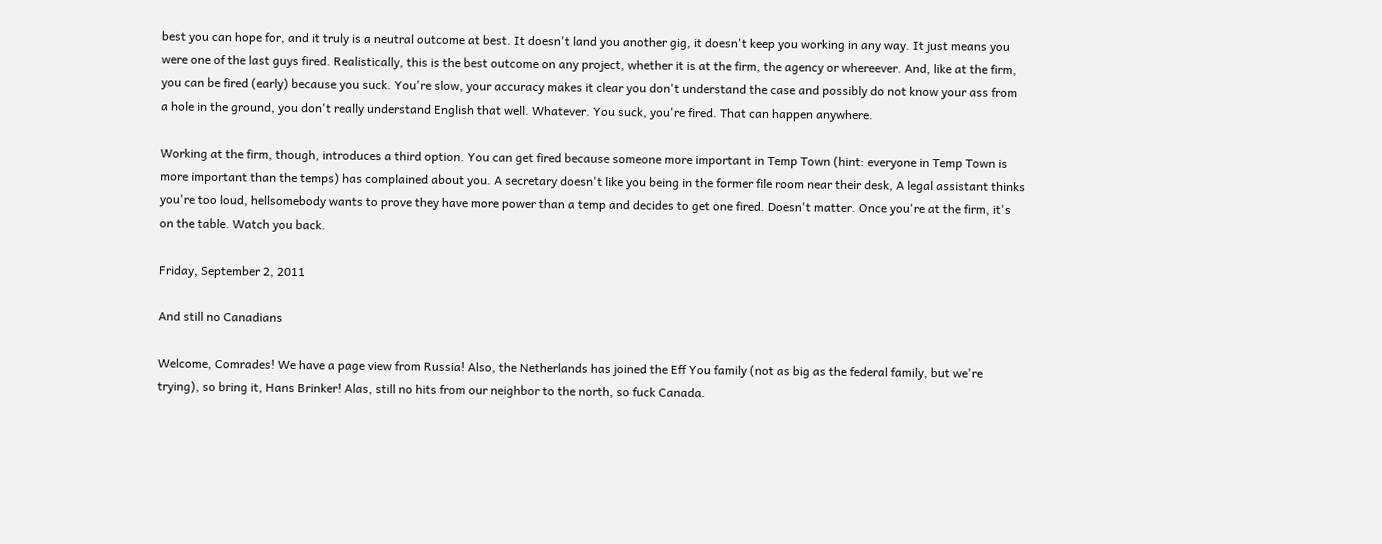best you can hope for, and it truly is a neutral outcome at best. It doesn't land you another gig, it doesn't keep you working in any way. It just means you were one of the last guys fired. Realistically, this is the best outcome on any project, whether it is at the firm, the agency or whereever. And, like at the firm, you can be fired (early) because you suck. You're slow, your accuracy makes it clear you don't understand the case and possibly do not know your ass from a hole in the ground, you don't really understand English that well. Whatever. You suck, you're fired. That can happen anywhere.

Working at the firm, though, introduces a third option. You can get fired because someone more important in Temp Town (hint: everyone in Temp Town is more important than the temps) has complained about you. A secretary doesn't like you being in the former file room near their desk, A legal assistant thinks you're too loud, hellsomebody wants to prove they have more power than a temp and decides to get one fired. Doesn't matter. Once you're at the firm, it's on the table. Watch you back.

Friday, September 2, 2011

And still no Canadians

Welcome, Comrades! We have a page view from Russia! Also, the Netherlands has joined the Eff You family (not as big as the federal family, but we're trying), so bring it, Hans Brinker! Alas, still no hits from our neighbor to the north, so fuck Canada.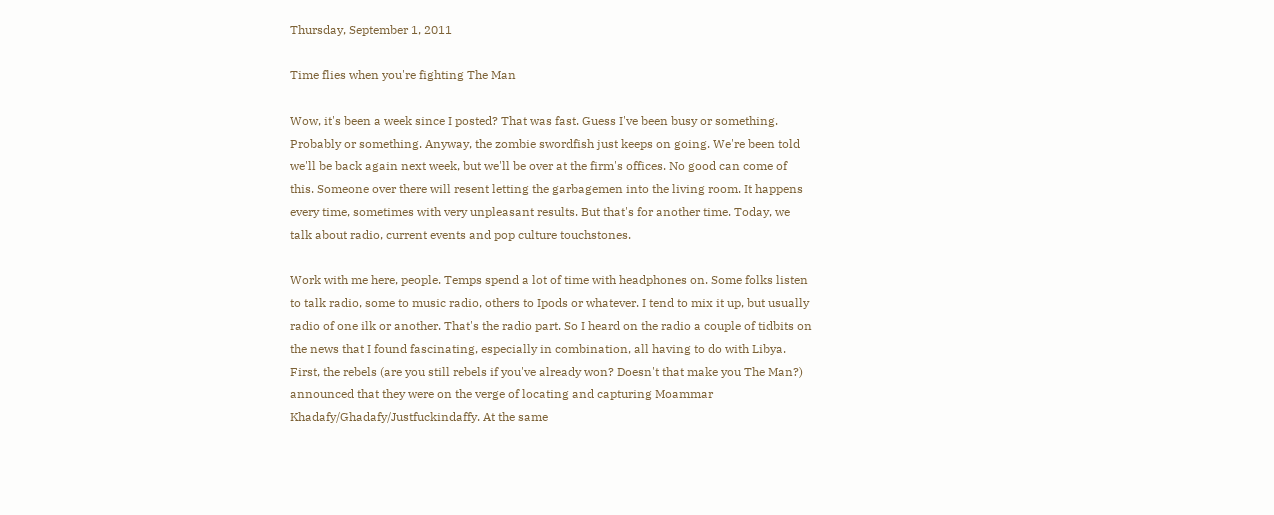Thursday, September 1, 2011

Time flies when you're fighting The Man

Wow, it's been a week since I posted? That was fast. Guess I've been busy or something. Probably or something. Anyway, the zombie swordfish just keeps on going. We're been told we'll be back again next week, but we'll be over at the firm's offices. No good can come of this. Someone over there will resent letting the garbagemen into the living room. It happens every time, sometimes with very unpleasant results. But that's for another time. Today, we talk about radio, current events and pop culture touchstones.

Work with me here, people. Temps spend a lot of time with headphones on. Some folks listen to talk radio, some to music radio, others to Ipods or whatever. I tend to mix it up, but usually radio of one ilk or another. That's the radio part. So I heard on the radio a couple of tidbits on the news that I found fascinating, especially in combination, all having to do with Libya. First, the rebels (are you still rebels if you've already won? Doesn't that make you The Man?) announced that they were on the verge of locating and capturing Moammar Khadafy/Ghadafy/Justfuckindaffy. At the same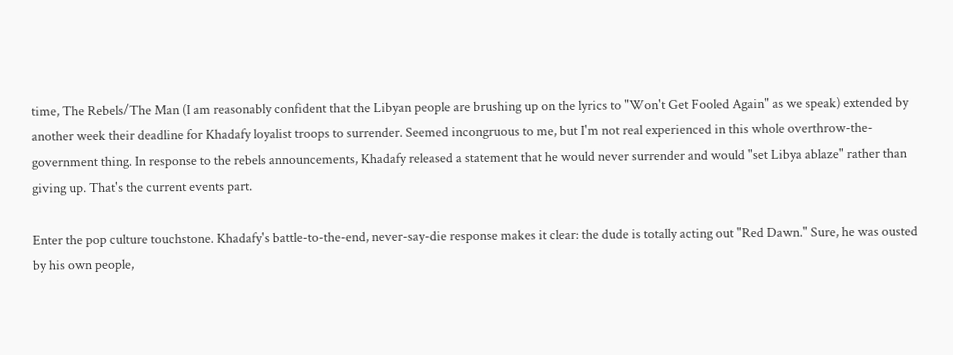time, The Rebels/The Man (I am reasonably confident that the Libyan people are brushing up on the lyrics to "Won't Get Fooled Again" as we speak) extended by another week their deadline for Khadafy loyalist troops to surrender. Seemed incongruous to me, but I'm not real experienced in this whole overthrow-the-government thing. In response to the rebels announcements, Khadafy released a statement that he would never surrender and would "set Libya ablaze" rather than giving up. That's the current events part.

Enter the pop culture touchstone. Khadafy's battle-to-the-end, never-say-die response makes it clear: the dude is totally acting out "Red Dawn." Sure, he was ousted by his own people,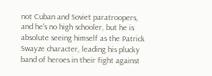not Cuban and Soviet paratroopers, and he's no high schooler, but he is absolute seeing himself as the Patrick Swayze character, leading his plucky band of heroes in their fight against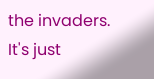the invaders. It's just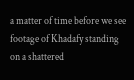a matter of time before we see footage of Khadafy standing on a shattered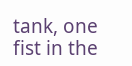tank, one fist in the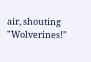air, shouting "Wolverines!"